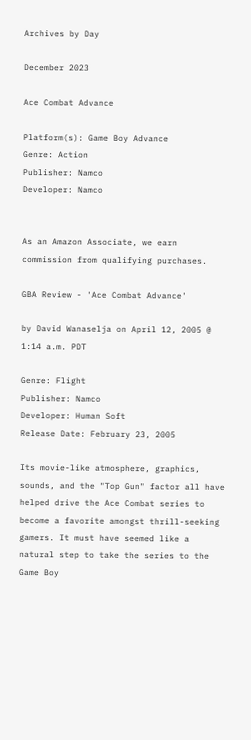Archives by Day

December 2023

Ace Combat Advance

Platform(s): Game Boy Advance
Genre: Action
Publisher: Namco
Developer: Namco


As an Amazon Associate, we earn commission from qualifying purchases.

GBA Review - 'Ace Combat Advance'

by David Wanaselja on April 12, 2005 @ 1:14 a.m. PDT

Genre: Flight
Publisher: Namco
Developer: Human Soft
Release Date: February 23, 2005

Its movie-like atmosphere, graphics, sounds, and the "Top Gun" factor all have helped drive the Ace Combat series to become a favorite amongst thrill-seeking gamers. It must have seemed like a natural step to take the series to the Game Boy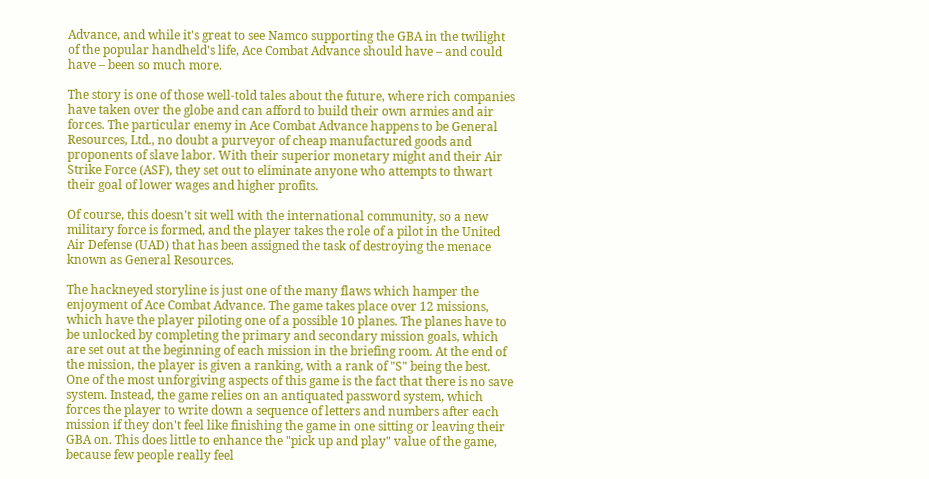Advance, and while it's great to see Namco supporting the GBA in the twilight of the popular handheld's life, Ace Combat Advance should have – and could have – been so much more.

The story is one of those well-told tales about the future, where rich companies have taken over the globe and can afford to build their own armies and air forces. The particular enemy in Ace Combat Advance happens to be General Resources, Ltd., no doubt a purveyor of cheap manufactured goods and proponents of slave labor. With their superior monetary might and their Air Strike Force (ASF), they set out to eliminate anyone who attempts to thwart their goal of lower wages and higher profits.

Of course, this doesn't sit well with the international community, so a new military force is formed, and the player takes the role of a pilot in the United Air Defense (UAD) that has been assigned the task of destroying the menace known as General Resources.

The hackneyed storyline is just one of the many flaws which hamper the enjoyment of Ace Combat Advance. The game takes place over 12 missions, which have the player piloting one of a possible 10 planes. The planes have to be unlocked by completing the primary and secondary mission goals, which are set out at the beginning of each mission in the briefing room. At the end of the mission, the player is given a ranking, with a rank of "S" being the best. One of the most unforgiving aspects of this game is the fact that there is no save system. Instead, the game relies on an antiquated password system, which forces the player to write down a sequence of letters and numbers after each mission if they don't feel like finishing the game in one sitting or leaving their GBA on. This does little to enhance the "pick up and play" value of the game, because few people really feel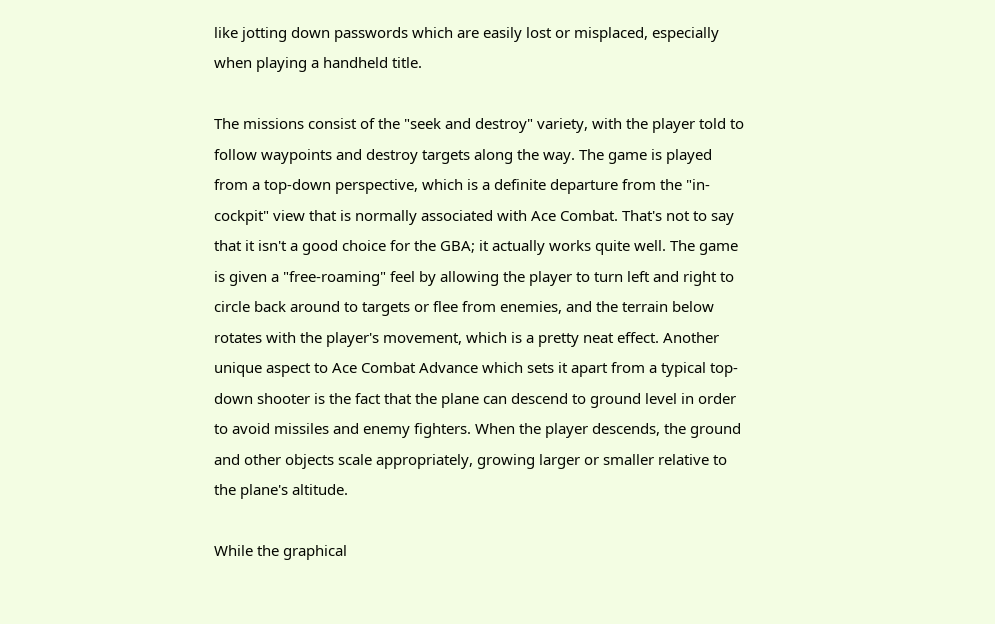like jotting down passwords which are easily lost or misplaced, especially when playing a handheld title.

The missions consist of the "seek and destroy" variety, with the player told to follow waypoints and destroy targets along the way. The game is played from a top-down perspective, which is a definite departure from the "in-cockpit" view that is normally associated with Ace Combat. That's not to say that it isn't a good choice for the GBA; it actually works quite well. The game is given a "free-roaming" feel by allowing the player to turn left and right to circle back around to targets or flee from enemies, and the terrain below rotates with the player's movement, which is a pretty neat effect. Another unique aspect to Ace Combat Advance which sets it apart from a typical top-down shooter is the fact that the plane can descend to ground level in order to avoid missiles and enemy fighters. When the player descends, the ground and other objects scale appropriately, growing larger or smaller relative to the plane's altitude.

While the graphical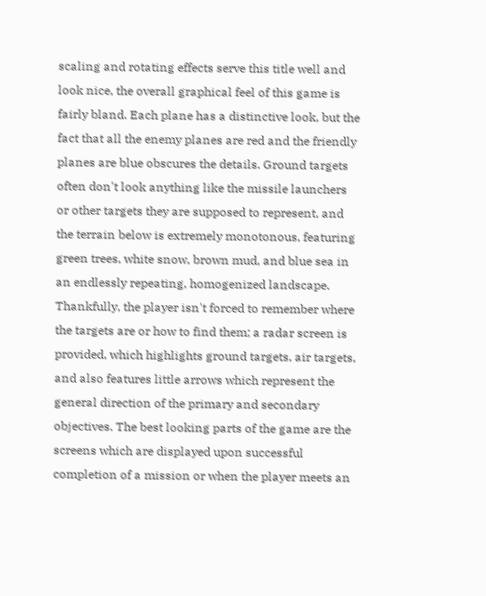scaling and rotating effects serve this title well and look nice, the overall graphical feel of this game is fairly bland. Each plane has a distinctive look, but the fact that all the enemy planes are red and the friendly planes are blue obscures the details. Ground targets often don't look anything like the missile launchers or other targets they are supposed to represent, and the terrain below is extremely monotonous, featuring green trees, white snow, brown mud, and blue sea in an endlessly repeating, homogenized landscape. Thankfully, the player isn't forced to remember where the targets are or how to find them; a radar screen is provided, which highlights ground targets, air targets, and also features little arrows which represent the general direction of the primary and secondary objectives. The best looking parts of the game are the screens which are displayed upon successful completion of a mission or when the player meets an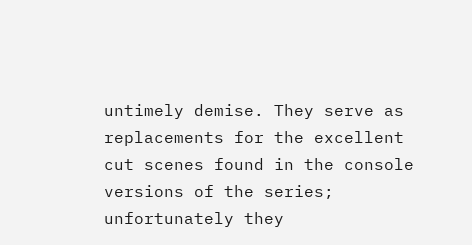untimely demise. They serve as replacements for the excellent cut scenes found in the console versions of the series; unfortunately they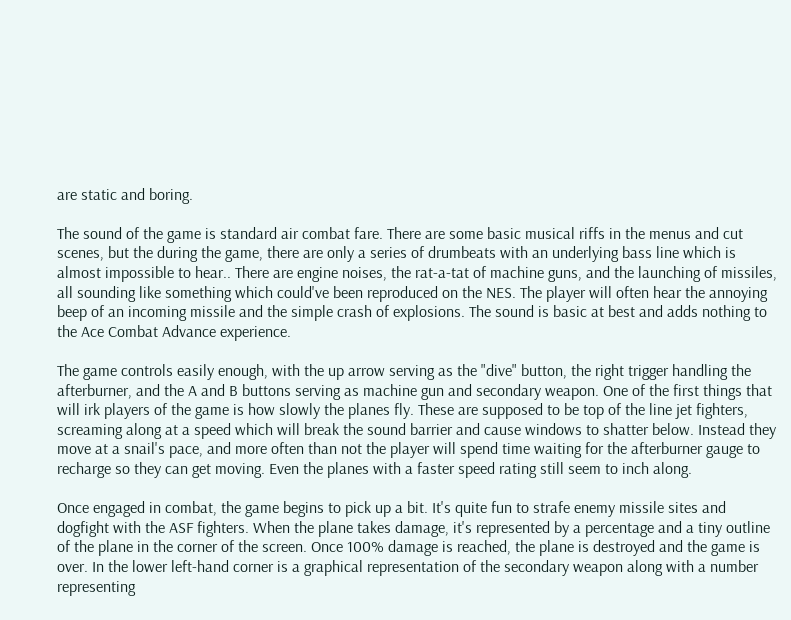are static and boring.

The sound of the game is standard air combat fare. There are some basic musical riffs in the menus and cut scenes, but the during the game, there are only a series of drumbeats with an underlying bass line which is almost impossible to hear.. There are engine noises, the rat-a-tat of machine guns, and the launching of missiles, all sounding like something which could've been reproduced on the NES. The player will often hear the annoying beep of an incoming missile and the simple crash of explosions. The sound is basic at best and adds nothing to the Ace Combat Advance experience.

The game controls easily enough, with the up arrow serving as the "dive" button, the right trigger handling the afterburner, and the A and B buttons serving as machine gun and secondary weapon. One of the first things that will irk players of the game is how slowly the planes fly. These are supposed to be top of the line jet fighters, screaming along at a speed which will break the sound barrier and cause windows to shatter below. Instead they move at a snail's pace, and more often than not the player will spend time waiting for the afterburner gauge to recharge so they can get moving. Even the planes with a faster speed rating still seem to inch along.

Once engaged in combat, the game begins to pick up a bit. It's quite fun to strafe enemy missile sites and dogfight with the ASF fighters. When the plane takes damage, it's represented by a percentage and a tiny outline of the plane in the corner of the screen. Once 100% damage is reached, the plane is destroyed and the game is over. In the lower left-hand corner is a graphical representation of the secondary weapon along with a number representing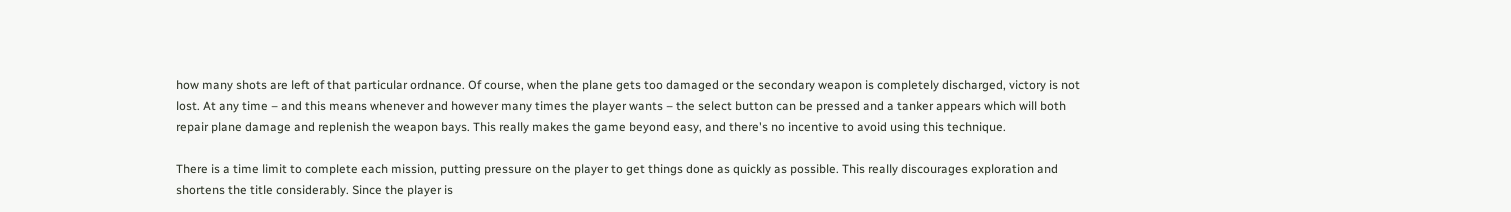how many shots are left of that particular ordnance. Of course, when the plane gets too damaged or the secondary weapon is completely discharged, victory is not lost. At any time – and this means whenever and however many times the player wants – the select button can be pressed and a tanker appears which will both repair plane damage and replenish the weapon bays. This really makes the game beyond easy, and there's no incentive to avoid using this technique.

There is a time limit to complete each mission, putting pressure on the player to get things done as quickly as possible. This really discourages exploration and shortens the title considerably. Since the player is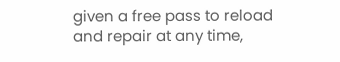given a free pass to reload and repair at any time,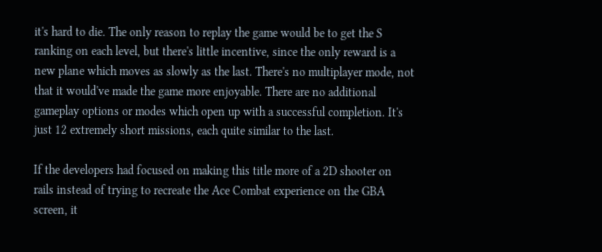it's hard to die. The only reason to replay the game would be to get the S ranking on each level, but there's little incentive, since the only reward is a new plane which moves as slowly as the last. There's no multiplayer mode, not that it would've made the game more enjoyable. There are no additional gameplay options or modes which open up with a successful completion. It's just 12 extremely short missions, each quite similar to the last.

If the developers had focused on making this title more of a 2D shooter on rails instead of trying to recreate the Ace Combat experience on the GBA screen, it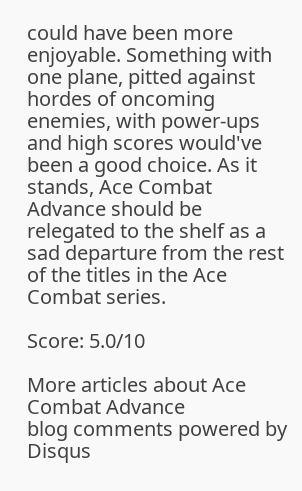could have been more enjoyable. Something with one plane, pitted against hordes of oncoming enemies, with power-ups and high scores would've been a good choice. As it stands, Ace Combat Advance should be relegated to the shelf as a sad departure from the rest of the titles in the Ace Combat series.

Score: 5.0/10

More articles about Ace Combat Advance
blog comments powered by Disqus